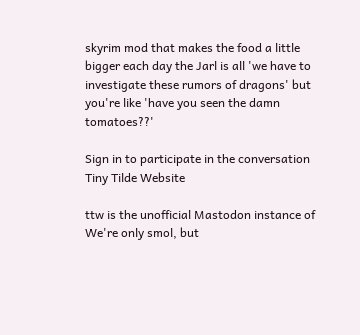skyrim mod that makes the food a little bigger each day the Jarl is all 'we have to investigate these rumors of dragons' but you're like 'have you seen the damn tomatoes??'

Sign in to participate in the conversation
Tiny Tilde Website

ttw is the unofficial Mastodon instance of We're only smol, but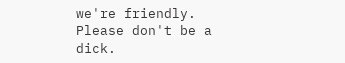we're friendly. Please don't be a dick.